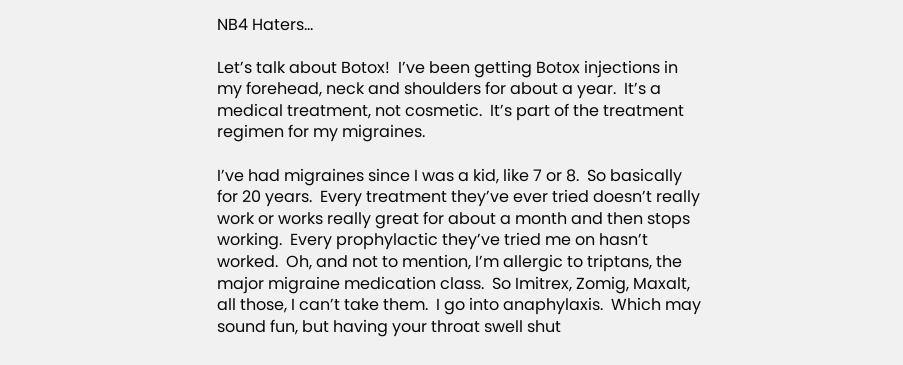NB4 Haters…

Let’s talk about Botox!  I’ve been getting Botox injections in my forehead, neck and shoulders for about a year.  It’s a medical treatment, not cosmetic.  It’s part of the treatment regimen for my migraines.

I’ve had migraines since I was a kid, like 7 or 8.  So basically for 20 years.  Every treatment they’ve ever tried doesn’t really work or works really great for about a month and then stops working.  Every prophylactic they’ve tried me on hasn’t worked.  Oh, and not to mention, I’m allergic to triptans, the major migraine medication class.  So Imitrex, Zomig, Maxalt, all those, I can’t take them.  I go into anaphylaxis.  Which may sound fun, but having your throat swell shut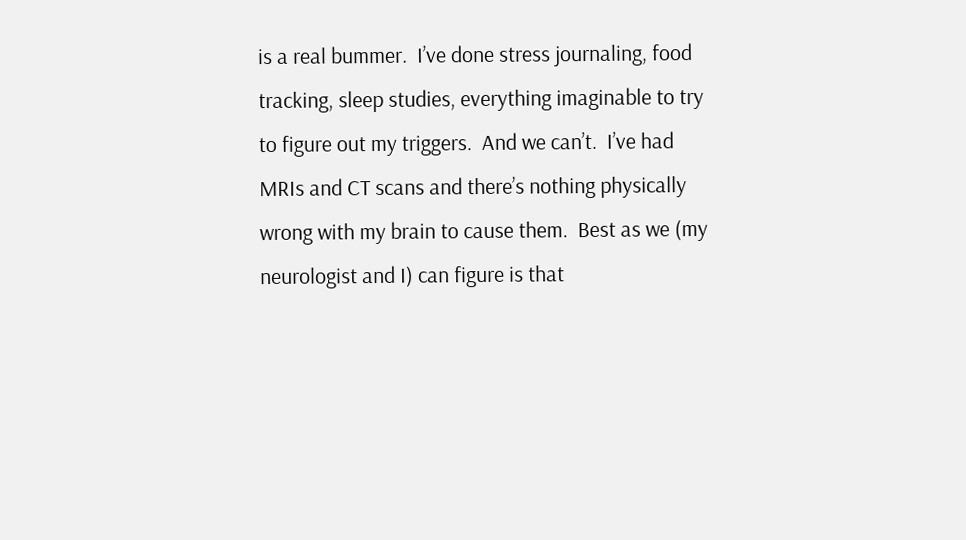is a real bummer.  I’ve done stress journaling, food tracking, sleep studies, everything imaginable to try to figure out my triggers.  And we can’t.  I’ve had MRIs and CT scans and there’s nothing physically wrong with my brain to cause them.  Best as we (my neurologist and I) can figure is that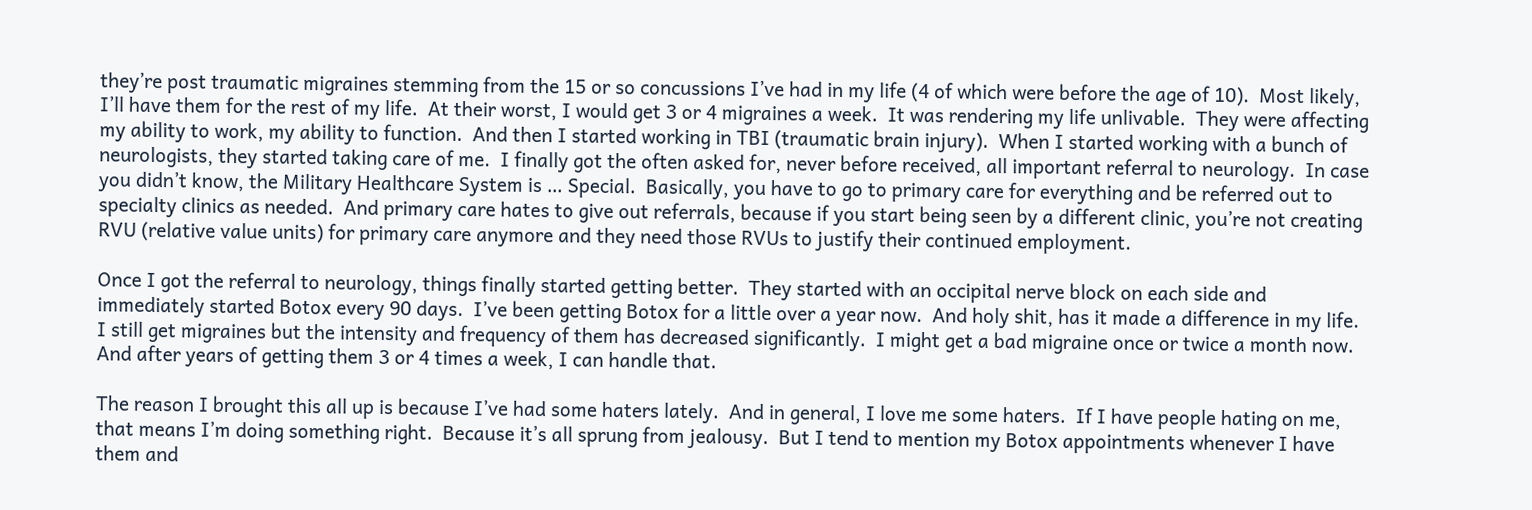they’re post traumatic migraines stemming from the 15 or so concussions I’ve had in my life (4 of which were before the age of 10).  Most likely, I’ll have them for the rest of my life.  At their worst, I would get 3 or 4 migraines a week.  It was rendering my life unlivable.  They were affecting my ability to work, my ability to function.  And then I started working in TBI (traumatic brain injury).  When I started working with a bunch of neurologists, they started taking care of me.  I finally got the often asked for, never before received, all important referral to neurology.  In case you didn’t know, the Military Healthcare System is … Special.  Basically, you have to go to primary care for everything and be referred out to specialty clinics as needed.  And primary care hates to give out referrals, because if you start being seen by a different clinic, you’re not creating RVU (relative value units) for primary care anymore and they need those RVUs to justify their continued employment.

Once I got the referral to neurology, things finally started getting better.  They started with an occipital nerve block on each side and immediately started Botox every 90 days.  I’ve been getting Botox for a little over a year now.  And holy shit, has it made a difference in my life.  I still get migraines but the intensity and frequency of them has decreased significantly.  I might get a bad migraine once or twice a month now.  And after years of getting them 3 or 4 times a week, I can handle that.

The reason I brought this all up is because I’ve had some haters lately.  And in general, I love me some haters.  If I have people hating on me, that means I’m doing something right.  Because it’s all sprung from jealousy.  But I tend to mention my Botox appointments whenever I have them and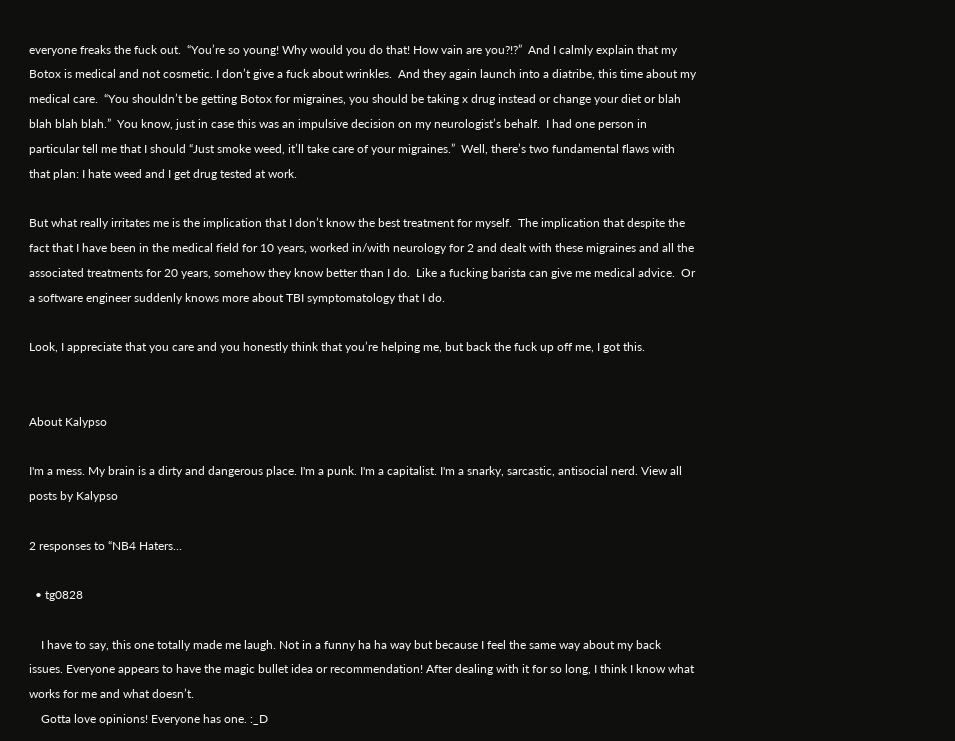everyone freaks the fuck out.  “You’re so young! Why would you do that! How vain are you?!?”  And I calmly explain that my Botox is medical and not cosmetic. I don’t give a fuck about wrinkles.  And they again launch into a diatribe, this time about my medical care.  “You shouldn’t be getting Botox for migraines, you should be taking x drug instead or change your diet or blah blah blah blah.”  You know, just in case this was an impulsive decision on my neurologist’s behalf.  I had one person in particular tell me that I should “Just smoke weed, it’ll take care of your migraines.”  Well, there’s two fundamental flaws with that plan: I hate weed and I get drug tested at work.

But what really irritates me is the implication that I don’t know the best treatment for myself.  The implication that despite the fact that I have been in the medical field for 10 years, worked in/with neurology for 2 and dealt with these migraines and all the associated treatments for 20 years, somehow they know better than I do.  Like a fucking barista can give me medical advice.  Or a software engineer suddenly knows more about TBI symptomatology that I do.

Look, I appreciate that you care and you honestly think that you’re helping me, but back the fuck up off me, I got this.


About Kalypso

I'm a mess. My brain is a dirty and dangerous place. I'm a punk. I'm a capitalist. I'm a snarky, sarcastic, antisocial nerd. View all posts by Kalypso

2 responses to “NB4 Haters…

  • tg0828

    I have to say, this one totally made me laugh. Not in a funny ha ha way but because I feel the same way about my back issues. Everyone appears to have the magic bullet idea or recommendation! After dealing with it for so long, I think I know what works for me and what doesn’t.
    Gotta love opinions! Everyone has one. :_D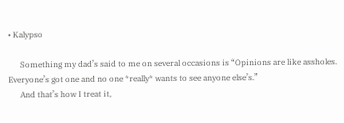• Kalypso

      Something my dad’s said to me on several occasions is “Opinions are like assholes. Everyone’s got one and no one *really* wants to see anyone else’s.”
      And that’s how I treat it,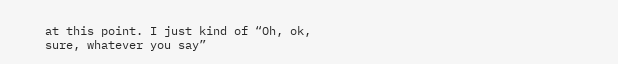at this point. I just kind of “Oh, ok, sure, whatever you say”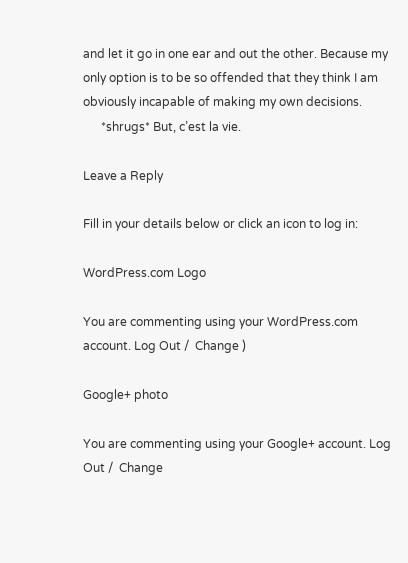and let it go in one ear and out the other. Because my only option is to be so offended that they think I am obviously incapable of making my own decisions.
      *shrugs* But, c’est la vie.

Leave a Reply

Fill in your details below or click an icon to log in:

WordPress.com Logo

You are commenting using your WordPress.com account. Log Out /  Change )

Google+ photo

You are commenting using your Google+ account. Log Out /  Change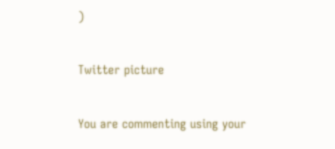)

Twitter picture

You are commenting using your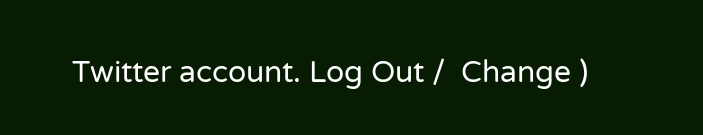Twitter account. Log Out /  Change )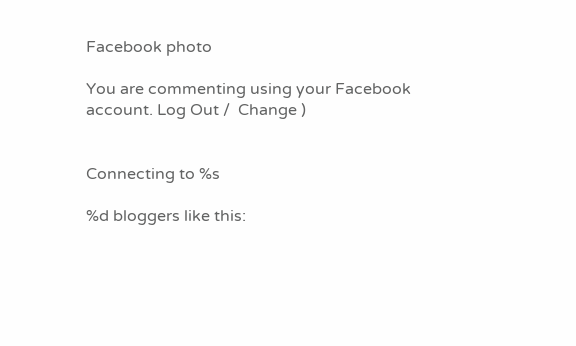Facebook photo

You are commenting using your Facebook account. Log Out /  Change )


Connecting to %s

%d bloggers like this: